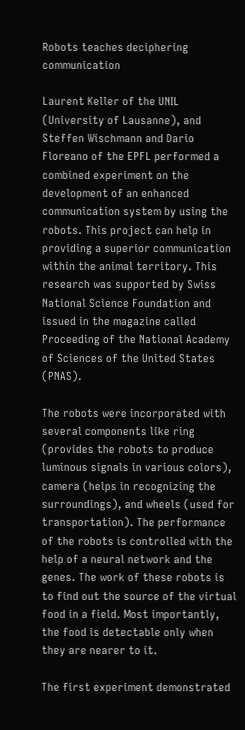Robots teaches deciphering communication

Laurent Keller of the UNIL (University of Lausanne), and Steffen Wischmann and Dario Floreano of the EPFL performed a combined experiment on the development of an enhanced communication system by using the robots. This project can help in providing a superior communication within the animal territory. This research was supported by Swiss National Science Foundation and issued in the magazine called Proceeding of the National Academy of Sciences of the United States (PNAS).

The robots were incorporated with several components like ring (provides the robots to produce luminous signals in various colors), camera (helps in recognizing the surroundings), and wheels (used for transportation). The performance of the robots is controlled with the help of a neural network and the genes. The work of these robots is to find out the source of the virtual food in a field. Most importantly, the food is detectable only when they are nearer to it.

The first experiment demonstrated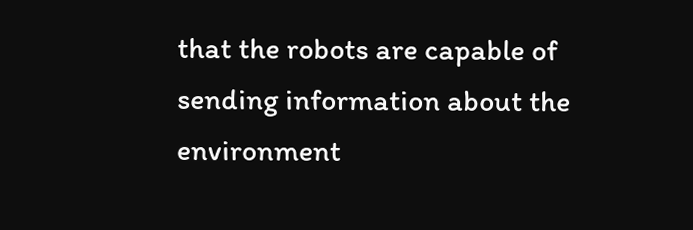that the robots are capable of sending information about the environment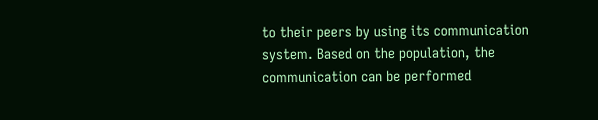to their peers by using its communication system. Based on the population, the communication can be performed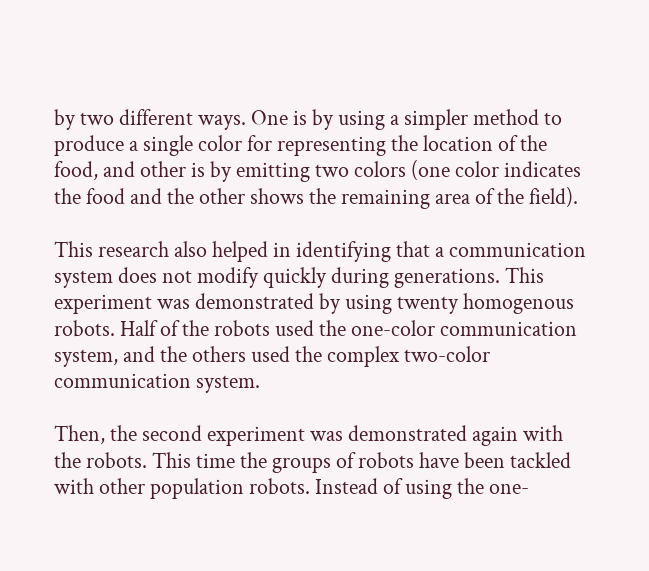by two different ways. One is by using a simpler method to produce a single color for representing the location of the food, and other is by emitting two colors (one color indicates the food and the other shows the remaining area of the field).

This research also helped in identifying that a communication system does not modify quickly during generations. This experiment was demonstrated by using twenty homogenous robots. Half of the robots used the one-color communication system, and the others used the complex two-color communication system.

Then, the second experiment was demonstrated again with the robots. This time the groups of robots have been tackled with other population robots. Instead of using the one-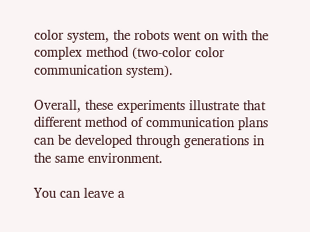color system, the robots went on with the complex method (two-color color communication system).

Overall, these experiments illustrate that different method of communication plans can be developed through generations in the same environment.

You can leave a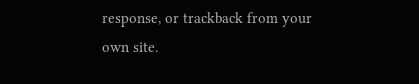response, or trackback from your own site.